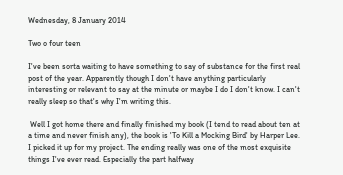Wednesday, 8 January 2014

Two o four teen

I've been sorta waiting to have something to say of substance for the first real post of the year. Apparently though I don't have anything particularly interesting or relevant to say at the minute or maybe I do I don't know. I can't really sleep so that's why I'm writing this.

 Well I got home there and finally finished my book (I tend to read about ten at a time and never finish any), the book is 'To Kill a Mocking Bird' by Harper Lee. I picked it up for my project. The ending really was one of the most exquisite things I've ever read. Especially the part halfway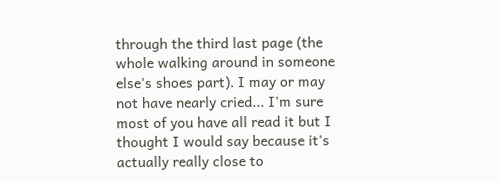through the third last page (the whole walking around in someone else's shoes part). I may or may not have nearly cried... I'm sure most of you have all read it but I thought I would say because it's actually really close to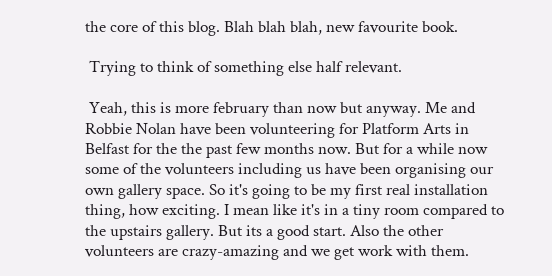the core of this blog. Blah blah blah, new favourite book.

 Trying to think of something else half relevant.

 Yeah, this is more february than now but anyway. Me and Robbie Nolan have been volunteering for Platform Arts in Belfast for the the past few months now. But for a while now some of the volunteers including us have been organising our own gallery space. So it's going to be my first real installation thing, how exciting. I mean like it's in a tiny room compared to the upstairs gallery. But its a good start. Also the other volunteers are crazy-amazing and we get work with them.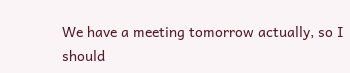We have a meeting tomorrow actually, so I should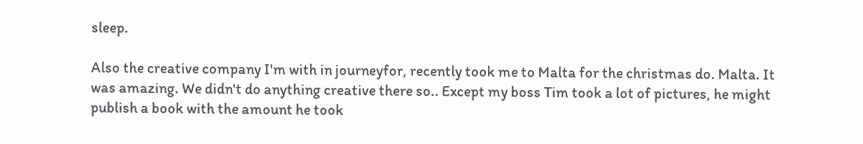sleep.

Also the creative company I'm with in journeyfor, recently took me to Malta for the christmas do. Malta. It was amazing. We didn't do anything creative there so.. Except my boss Tim took a lot of pictures, he might publish a book with the amount he took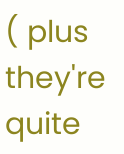( plus they're quite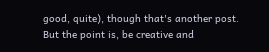good, quite), though that's another post. But the point is, be creative and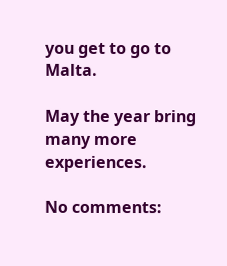you get to go to Malta.

May the year bring many more experiences.

No comments: